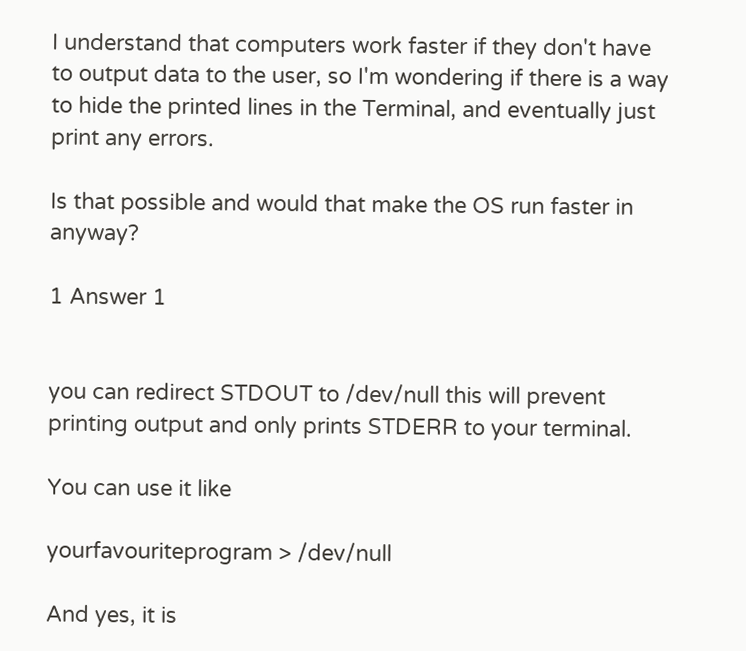I understand that computers work faster if they don't have to output data to the user, so I'm wondering if there is a way to hide the printed lines in the Terminal, and eventually just print any errors.

Is that possible and would that make the OS run faster in anyway?

1 Answer 1


you can redirect STDOUT to /dev/null this will prevent printing output and only prints STDERR to your terminal.

You can use it like

yourfavouriteprogram > /dev/null

And yes, it is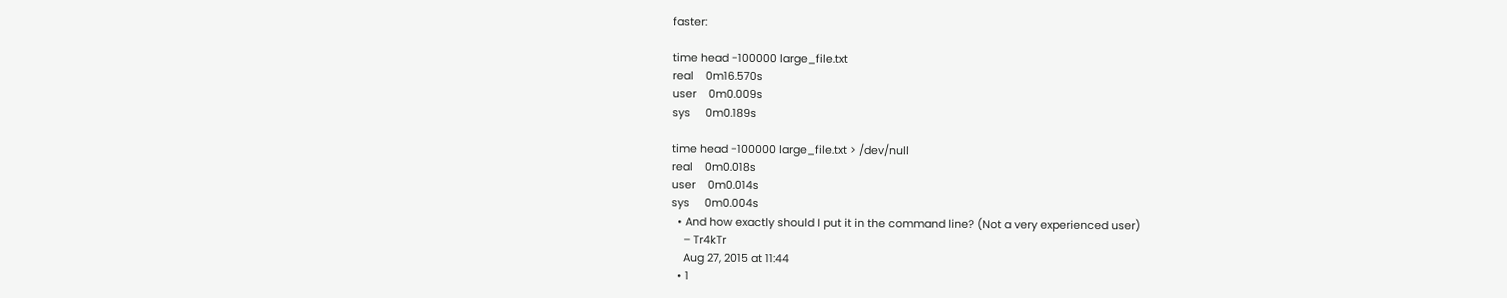faster:

time head -100000 large_file.txt
real    0m16.570s
user    0m0.009s
sys     0m0.189s

time head -100000 large_file.txt > /dev/null
real    0m0.018s
user    0m0.014s
sys     0m0.004s
  • And how exactly should I put it in the command line? (Not a very experienced user)
    – Tr4kTr
    Aug 27, 2015 at 11:44
  • 1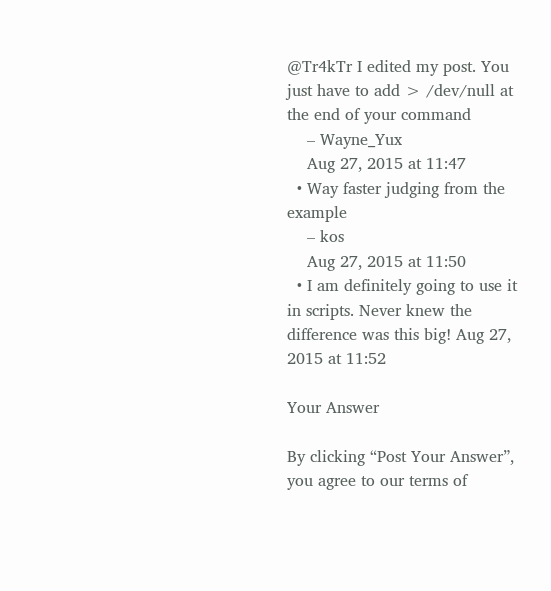@Tr4kTr I edited my post. You just have to add > /dev/null at the end of your command
    – Wayne_Yux
    Aug 27, 2015 at 11:47
  • Way faster judging from the example
    – kos
    Aug 27, 2015 at 11:50
  • I am definitely going to use it in scripts. Never knew the difference was this big! Aug 27, 2015 at 11:52

Your Answer

By clicking “Post Your Answer”, you agree to our terms of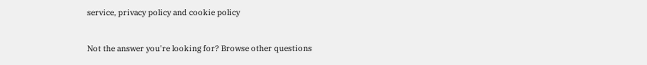service, privacy policy and cookie policy

Not the answer you're looking for? Browse other questions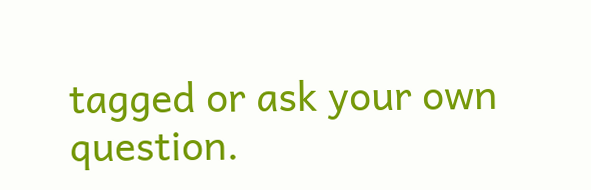tagged or ask your own question.